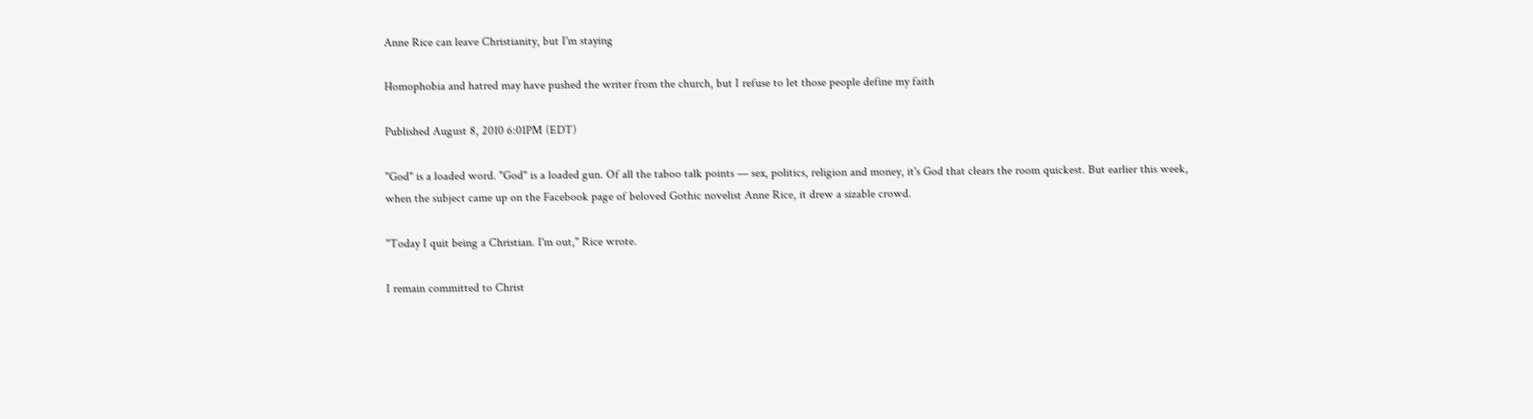Anne Rice can leave Christianity, but I'm staying

Homophobia and hatred may have pushed the writer from the church, but I refuse to let those people define my faith

Published August 8, 2010 6:01PM (EDT)

"God" is a loaded word. "God" is a loaded gun. Of all the taboo talk points — sex, politics, religion and money, it's God that clears the room quickest. But earlier this week, when the subject came up on the Facebook page of beloved Gothic novelist Anne Rice, it drew a sizable crowd.

"Today I quit being a Christian. I'm out," Rice wrote.

I remain committed to Christ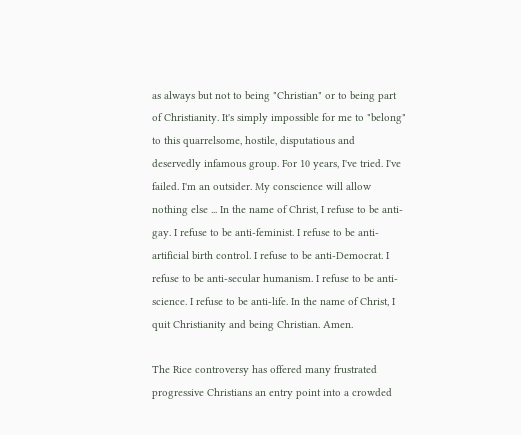as always but not to being "Christian" or to being part of Christianity. It's simply impossible for me to "belong" to this quarrelsome, hostile, disputatious and deservedly infamous group. For 10 years, I've tried. I've failed. I'm an outsider. My conscience will allow nothing else ... In the name of Christ, I refuse to be anti-gay. I refuse to be anti-feminist. I refuse to be anti-artificial birth control. I refuse to be anti-Democrat. I refuse to be anti-secular humanism. I refuse to be anti-science. I refuse to be anti-life. In the name of Christ, I quit Christianity and being Christian. Amen.

The Rice controversy has offered many frustrated progressive Christians an entry point into a crowded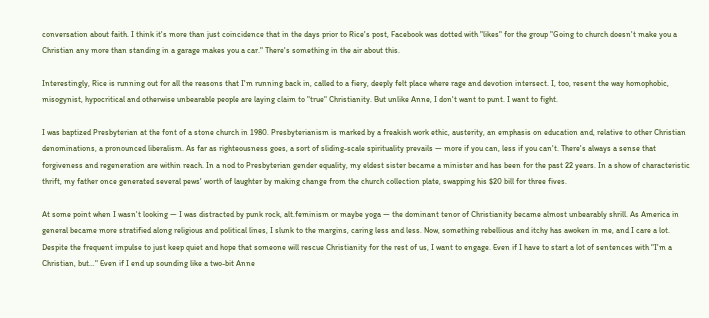conversation about faith. I think it's more than just coincidence that in the days prior to Rice's post, Facebook was dotted with "likes" for the group "Going to church doesn't make you a Christian any more than standing in a garage makes you a car." There's something in the air about this.

Interestingly, Rice is running out for all the reasons that I'm running back in, called to a fiery, deeply felt place where rage and devotion intersect. I, too, resent the way homophobic, misogynist, hypocritical and otherwise unbearable people are laying claim to "true" Christianity. But unlike Anne, I don't want to punt. I want to fight.

I was baptized Presbyterian at the font of a stone church in 1980. Presbyterianism is marked by a freakish work ethic, austerity, an emphasis on education and, relative to other Christian denominations, a pronounced liberalism. As far as righteousness goes, a sort of sliding-scale spirituality prevails — more if you can, less if you can't. There's always a sense that forgiveness and regeneration are within reach. In a nod to Presbyterian gender equality, my eldest sister became a minister and has been for the past 22 years. In a show of characteristic thrift, my father once generated several pews' worth of laughter by making change from the church collection plate, swapping his $20 bill for three fives.

At some point when I wasn't looking — I was distracted by punk rock, alt.feminism or maybe yoga — the dominant tenor of Christianity became almost unbearably shrill. As America in general became more stratified along religious and political lines, I slunk to the margins, caring less and less. Now, something rebellious and itchy has awoken in me, and I care a lot. Despite the frequent impulse to just keep quiet and hope that someone will rescue Christianity for the rest of us, I want to engage. Even if I have to start a lot of sentences with "I'm a Christian, but…" Even if I end up sounding like a two-bit Anne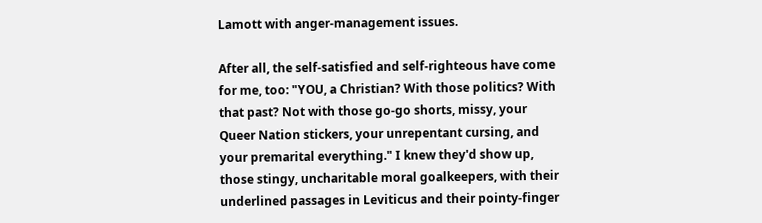Lamott with anger-management issues.

After all, the self-satisfied and self-righteous have come for me, too: "YOU, a Christian? With those politics? With that past? Not with those go-go shorts, missy, your Queer Nation stickers, your unrepentant cursing, and your premarital everything." I knew they'd show up, those stingy, uncharitable moral goalkeepers, with their underlined passages in Leviticus and their pointy-finger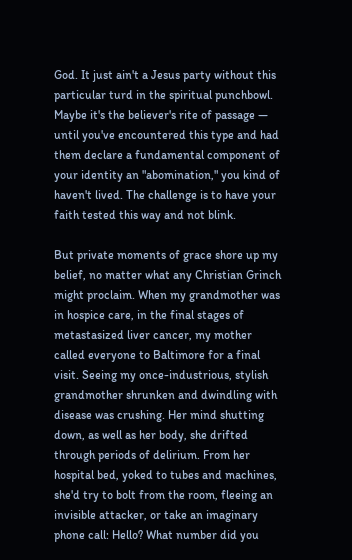God. It just ain't a Jesus party without this particular turd in the spiritual punchbowl. Maybe it's the believer's rite of passage — until you've encountered this type and had them declare a fundamental component of your identity an "abomination," you kind of haven't lived. The challenge is to have your faith tested this way and not blink.

But private moments of grace shore up my belief, no matter what any Christian Grinch might proclaim. When my grandmother was in hospice care, in the final stages of metastasized liver cancer, my mother called everyone to Baltimore for a final visit. Seeing my once-industrious, stylish grandmother shrunken and dwindling with disease was crushing. Her mind shutting down, as well as her body, she drifted through periods of delirium. From her hospital bed, yoked to tubes and machines, she'd try to bolt from the room, fleeing an invisible attacker, or take an imaginary phone call: Hello? What number did you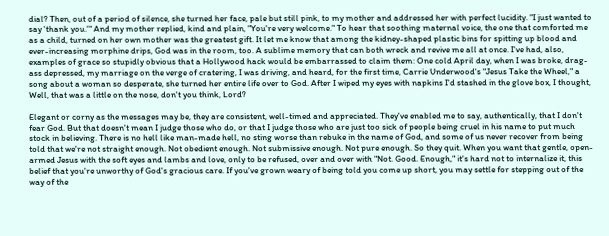dial? Then, out of a period of silence, she turned her face, pale but still pink, to my mother and addressed her with perfect lucidity. "I just wanted to say 'thank you.'" And my mother replied, kind and plain, "You're very welcome." To hear that soothing maternal voice, the one that comforted me as a child, turned on her own mother was the greatest gift. It let me know that among the kidney-shaped plastic bins for spitting up blood and ever-increasing morphine drips, God was in the room, too. A sublime memory that can both wreck and revive me all at once. I've had, also, examples of grace so stupidly obvious that a Hollywood hack would be embarrassed to claim them: One cold April day, when I was broke, drag-ass depressed, my marriage on the verge of cratering, I was driving, and heard, for the first time, Carrie Underwood's "Jesus Take the Wheel," a song about a woman so desperate, she turned her entire life over to God. After I wiped my eyes with napkins I'd stashed in the glove box, I thought, Well, that was a little on the nose, don't you think, Lord?

Elegant or corny as the messages may be, they are consistent, well-timed and appreciated. They've enabled me to say, authentically, that I don't fear God. But that doesn't mean I judge those who do, or that I judge those who are just too sick of people being cruel in his name to put much stock in believing. There is no hell like man-made hell, no sting worse than rebuke in the name of God, and some of us never recover from being told that we're not straight enough. Not obedient enough. Not submissive enough. Not pure enough. So they quit. When you want that gentle, open-armed Jesus with the soft eyes and lambs and love, only to be refused, over and over with "Not. Good. Enough," it's hard not to internalize it, this belief that you're unworthy of God's gracious care. If you've grown weary of being told you come up short, you may settle for stepping out of the way of the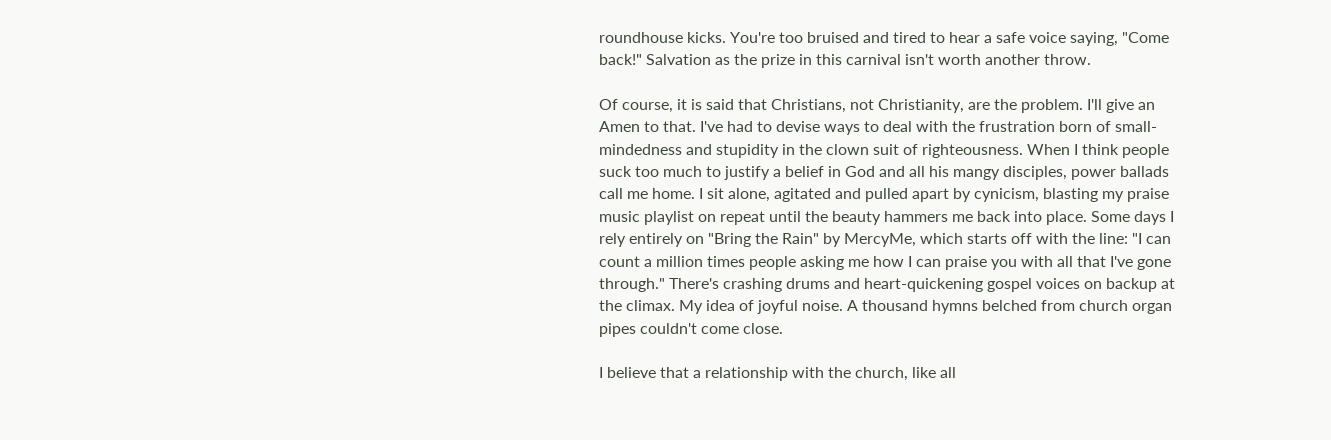roundhouse kicks. You're too bruised and tired to hear a safe voice saying, "Come back!" Salvation as the prize in this carnival isn't worth another throw.

Of course, it is said that Christians, not Christianity, are the problem. I'll give an Amen to that. I've had to devise ways to deal with the frustration born of small-mindedness and stupidity in the clown suit of righteousness. When I think people suck too much to justify a belief in God and all his mangy disciples, power ballads call me home. I sit alone, agitated and pulled apart by cynicism, blasting my praise music playlist on repeat until the beauty hammers me back into place. Some days I rely entirely on "Bring the Rain" by MercyMe, which starts off with the line: "I can count a million times people asking me how I can praise you with all that I've gone through." There's crashing drums and heart-quickening gospel voices on backup at the climax. My idea of joyful noise. A thousand hymns belched from church organ pipes couldn't come close.

I believe that a relationship with the church, like all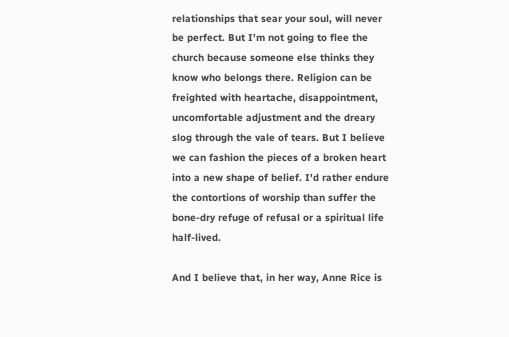relationships that sear your soul, will never be perfect. But I'm not going to flee the church because someone else thinks they know who belongs there. Religion can be freighted with heartache, disappointment, uncomfortable adjustment and the dreary slog through the vale of tears. But I believe we can fashion the pieces of a broken heart into a new shape of belief. I'd rather endure the contortions of worship than suffer the bone-dry refuge of refusal or a spiritual life half-lived.

And I believe that, in her way, Anne Rice is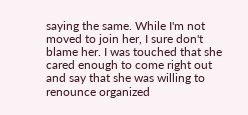saying the same. While I'm not moved to join her, I sure don't blame her. I was touched that she cared enough to come right out and say that she was willing to renounce organized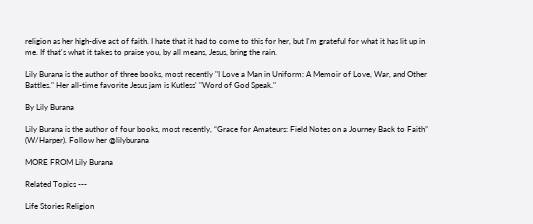religion as her high-dive act of faith. I hate that it had to come to this for her, but I'm grateful for what it has lit up in me. If that's what it takes to praise you, by all means, Jesus, bring the rain.

Lily Burana is the author of three books, most recently "I Love a Man in Uniform: A Memoir of Love, War, and Other Battles." Her all-time favorite Jesus jam is Kutless' "Word of God Speak."

By Lily Burana

Lily Burana is the author of four books, most recently, “Grace for Amateurs: Field Notes on a Journey Back to Faith” (W/Harper). Follow her @lilyburana

MORE FROM Lily Burana

Related Topics ---

Life Stories Religion